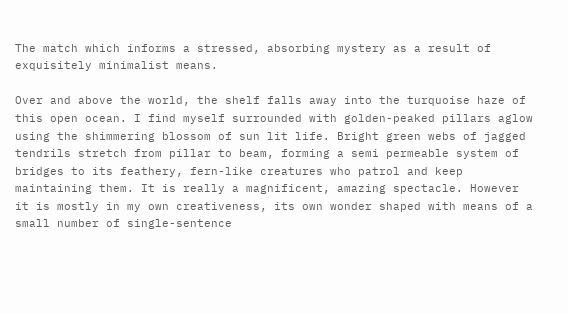The match which informs a stressed, absorbing mystery as a result of exquisitely minimalist means.

Over and above the world, the shelf falls away into the turquoise haze of this open ocean. I find myself surrounded with golden-peaked pillars aglow using the shimmering blossom of sun lit life. Bright green webs of jagged tendrils stretch from pillar to beam, forming a semi permeable system of bridges to its feathery, fern-like creatures who patrol and keep maintaining them. It is really a magnificent, amazing spectacle. However it is mostly in my own creativeness, its own wonder shaped with means of a small number of single-sentence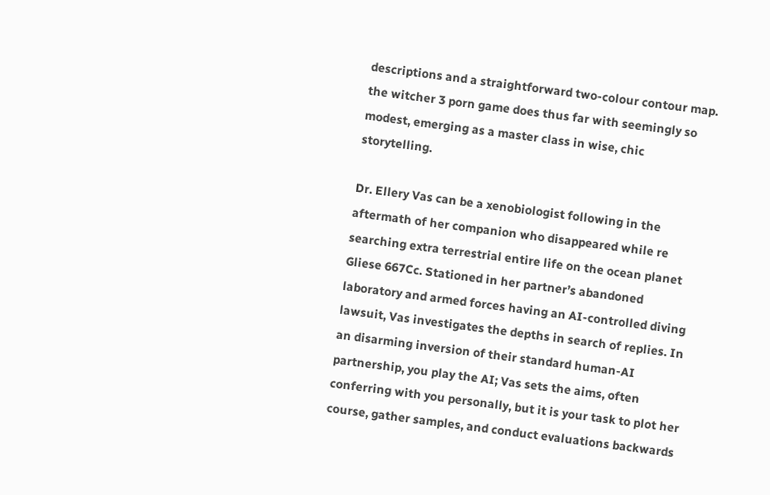descriptions and a straightforward two-colour contour map. the witcher 3 porn game does thus far with seemingly so modest, emerging as a master class in wise, chic storytelling.

Dr. Ellery Vas can be a xenobiologist following in the aftermath of her companion who disappeared while re searching extra terrestrial entire life on the ocean planet Gliese 667Cc. Stationed in her partner’s abandoned laboratory and armed forces having an AI-controlled diving lawsuit, Vas investigates the depths in search of replies. In an disarming inversion of their standard human-AI partnership, you play the AI; Vas sets the aims, often conferring with you personally, but it is your task to plot her course, gather samples, and conduct evaluations backwards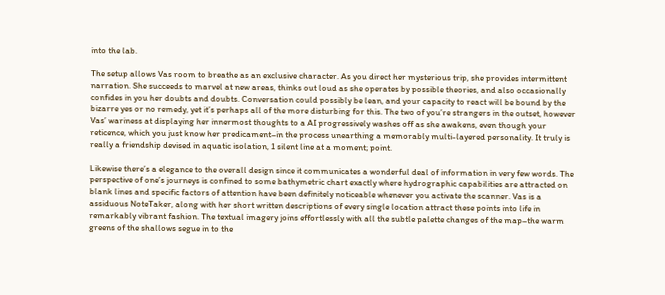into the lab.

The setup allows Vas room to breathe as an exclusive character. As you direct her mysterious trip, she provides intermittent narration. She succeeds to marvel at new areas, thinks out loud as she operates by possible theories, and also occasionally confides in you her doubts and doubts. Conversation could possibly be lean, and your capacity to react will be bound by the bizarre yes or no remedy, yet it’s perhaps all of the more disturbing for this. The two of you’re strangers in the outset, however Vas’ wariness at displaying her innermost thoughts to a AI progressively washes off as she awakens, even though your reticence, which you just know her predicament–in the process unearthing a memorably multi-layered personality. It truly is really a friendship devised in aquatic isolation, 1 silent line at a moment; point.

Likewise there’s a elegance to the overall design since it communicates a wonderful deal of information in very few words. The perspective of one’s journeys is confined to some bathymetric chart exactly where hydrographic capabilities are attracted on blank lines and specific factors of attention have been definitely noticeable whenever you activate the scanner. Vas is a assiduous NoteTaker, along with her short written descriptions of every single location attract these points into life in remarkably vibrant fashion. The textual imagery joins effortlessly with all the subtle palette changes of the map–the warm greens of the shallows segue in to the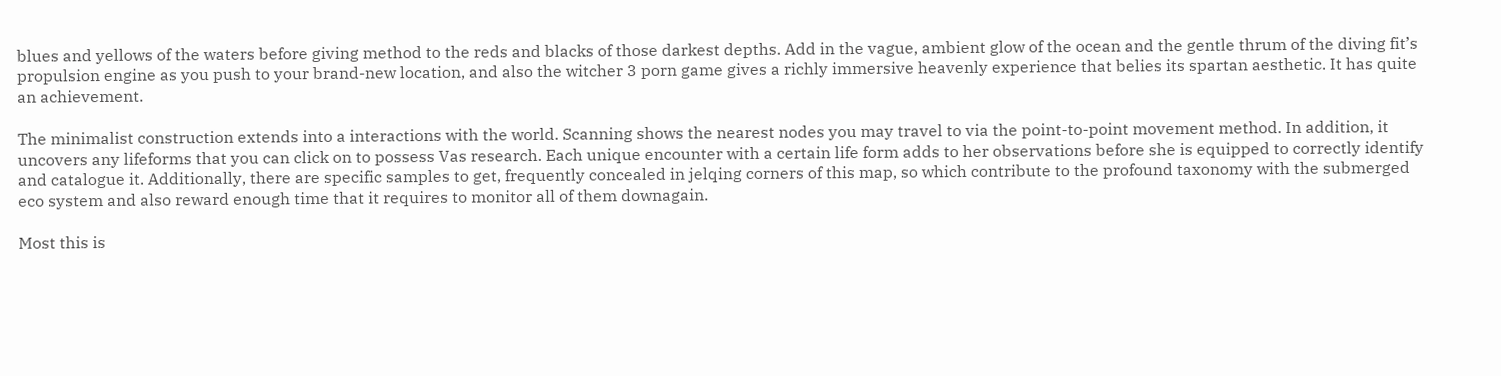blues and yellows of the waters before giving method to the reds and blacks of those darkest depths. Add in the vague, ambient glow of the ocean and the gentle thrum of the diving fit’s propulsion engine as you push to your brand-new location, and also the witcher 3 porn game gives a richly immersive heavenly experience that belies its spartan aesthetic. It has quite an achievement.

The minimalist construction extends into a interactions with the world. Scanning shows the nearest nodes you may travel to via the point-to-point movement method. In addition, it uncovers any lifeforms that you can click on to possess Vas research. Each unique encounter with a certain life form adds to her observations before she is equipped to correctly identify and catalogue it. Additionally, there are specific samples to get, frequently concealed in jelqing corners of this map, so which contribute to the profound taxonomy with the submerged eco system and also reward enough time that it requires to monitor all of them downagain.

Most this is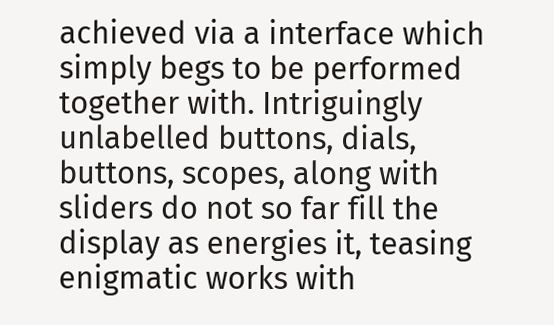achieved via a interface which simply begs to be performed together with. Intriguingly unlabelled buttons, dials, buttons, scopes, along with sliders do not so far fill the display as energies it, teasing enigmatic works with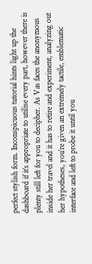perfect stylish form. Inconspicuous tutorial hints light up the dashboard if it’s appropriate to utilise every part, however there is plenty still left for you to decipher. As Vas faces the anonymous inside her travel and it has to retire and experiment, analyzing out her hypotheses, you’re given an extremely tactile, emblematic interface and left to probe it until you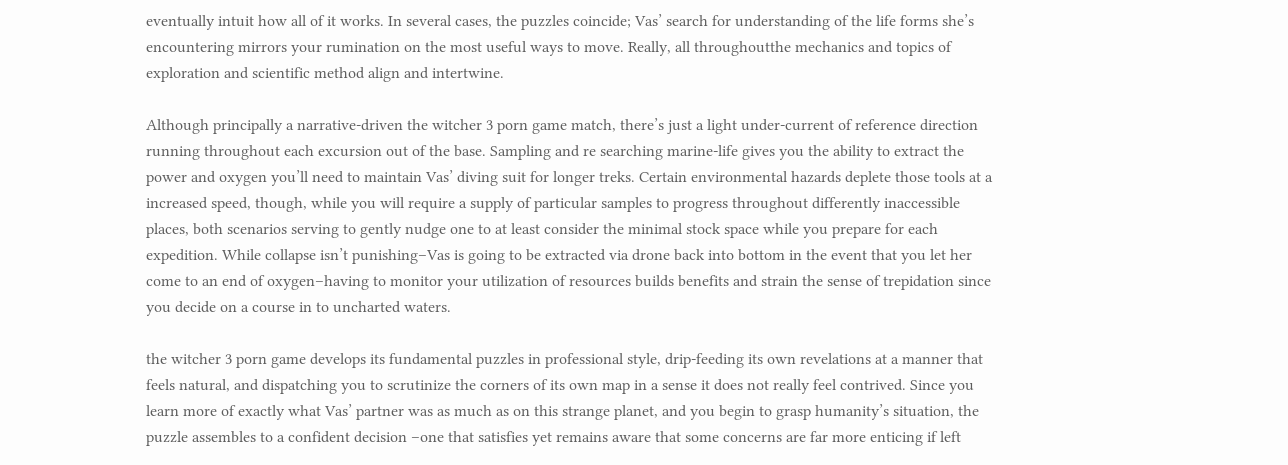eventually intuit how all of it works. In several cases, the puzzles coincide; Vas’ search for understanding of the life forms she’s encountering mirrors your rumination on the most useful ways to move. Really, all throughoutthe mechanics and topics of exploration and scientific method align and intertwine.

Although principally a narrative-driven the witcher 3 porn game match, there’s just a light under-current of reference direction running throughout each excursion out of the base. Sampling and re searching marine-life gives you the ability to extract the power and oxygen you’ll need to maintain Vas’ diving suit for longer treks. Certain environmental hazards deplete those tools at a increased speed, though, while you will require a supply of particular samples to progress throughout differently inaccessible places, both scenarios serving to gently nudge one to at least consider the minimal stock space while you prepare for each expedition. While collapse isn’t punishing–Vas is going to be extracted via drone back into bottom in the event that you let her come to an end of oxygen–having to monitor your utilization of resources builds benefits and strain the sense of trepidation since you decide on a course in to uncharted waters.

the witcher 3 porn game develops its fundamental puzzles in professional style, drip-feeding its own revelations at a manner that feels natural, and dispatching you to scrutinize the corners of its own map in a sense it does not really feel contrived. Since you learn more of exactly what Vas’ partner was as much as on this strange planet, and you begin to grasp humanity’s situation, the puzzle assembles to a confident decision –one that satisfies yet remains aware that some concerns are far more enticing if left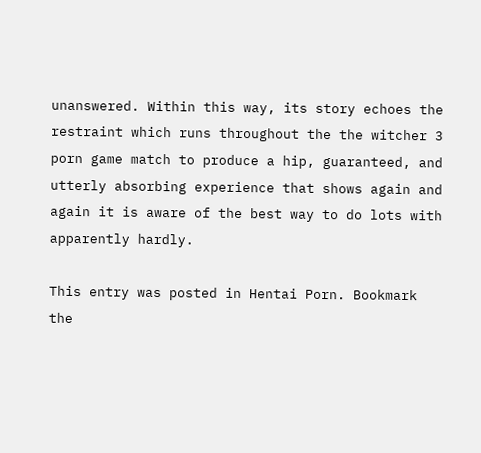unanswered. Within this way, its story echoes the restraint which runs throughout the the witcher 3 porn game match to produce a hip, guaranteed, and utterly absorbing experience that shows again and again it is aware of the best way to do lots with apparently hardly.

This entry was posted in Hentai Porn. Bookmark the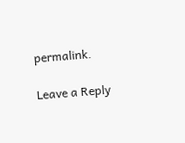permalink.

Leave a Reply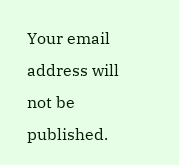Your email address will not be published.